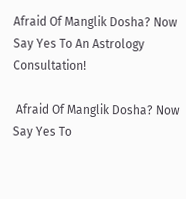Afraid Of Manglik Dosha? Now Say Yes To An Astrology Consultation!

 Afraid Of Manglik Dosha? Now Say Yes To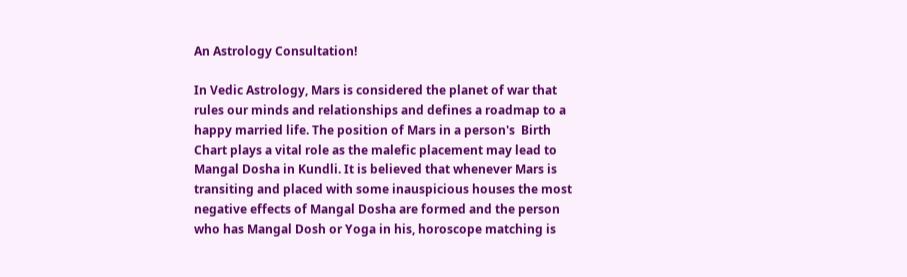An Astrology Consultation!

In Vedic Astrology, Mars is considered the planet of war that rules our minds and relationships and defines a roadmap to a happy married life. The position of Mars in a person's  Birth Chart plays a vital role as the malefic placement may lead to Mangal Dosha in Kundli. It is believed that whenever Mars is transiting and placed with some inauspicious houses the most negative effects of Mangal Dosha are formed and the person who has Mangal Dosh or Yoga in his, horoscope matching is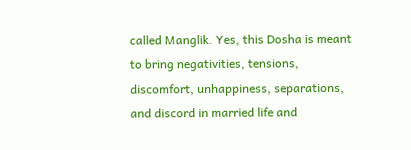called Manglik. Yes, this Dosha is meant to bring negativities, tensions, discomfort, unhappiness, separations, and discord in married life and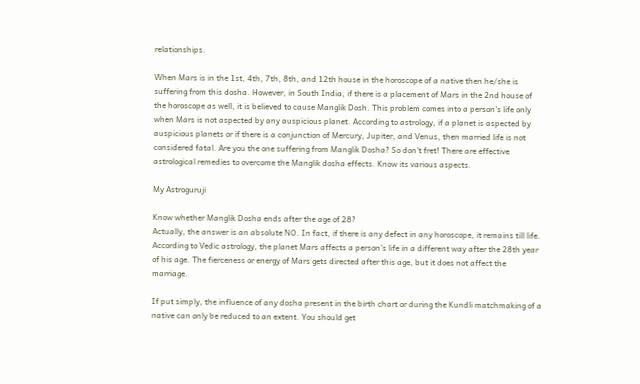relationships.

When Mars is in the 1st, 4th, 7th, 8th, and 12th house in the horoscope of a native then he/she is suffering from this dosha. However, in South India, if there is a placement of Mars in the 2nd house of the horoscope as well, it is believed to cause Manglik Dosh. This problem comes into a person's life only when Mars is not aspected by any auspicious planet. According to astrology, if a planet is aspected by auspicious planets or if there is a conjunction of Mercury, Jupiter, and Venus, then married life is not considered fatal. Are you the one suffering from Manglik Dosha? So don't fret! There are effective astrological remedies to overcome the Manglik dosha effects. Know its various aspects.

My Astroguruji

Know whether Manglik Dosha ends after the age of 28?
Actually, the answer is an absolute NO. In fact, if there is any defect in any horoscope, it remains till life. According to Vedic astrology, the planet Mars affects a person's life in a different way after the 28th year of his age. The fierceness or energy of Mars gets directed after this age, but it does not affect the marriage.

If put simply, the influence of any dosha present in the birth chart or during the Kundli matchmaking of a native can only be reduced to an extent. You should get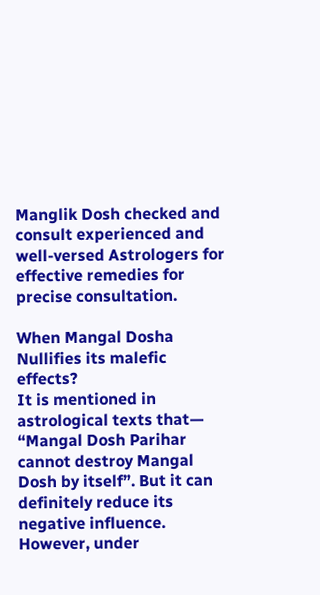Manglik Dosh checked and consult experienced and well-versed Astrologers for effective remedies for precise consultation.

When Mangal Dosha Nullifies its malefic effects?
It is mentioned in astrological texts that— “Mangal Dosh Parihar cannot destroy Mangal Dosh by itself”. But it can definitely reduce its negative influence. However, under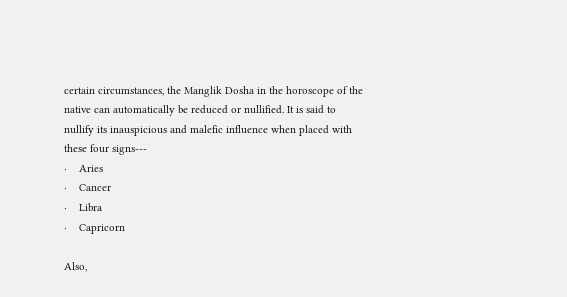certain circumstances, the Manglik Dosha in the horoscope of the native can automatically be reduced or nullified. It is said to nullify its inauspicious and malefic influence when placed with these four signs---
·    Aries
·    Cancer
·    Libra
·    Capricorn

Also,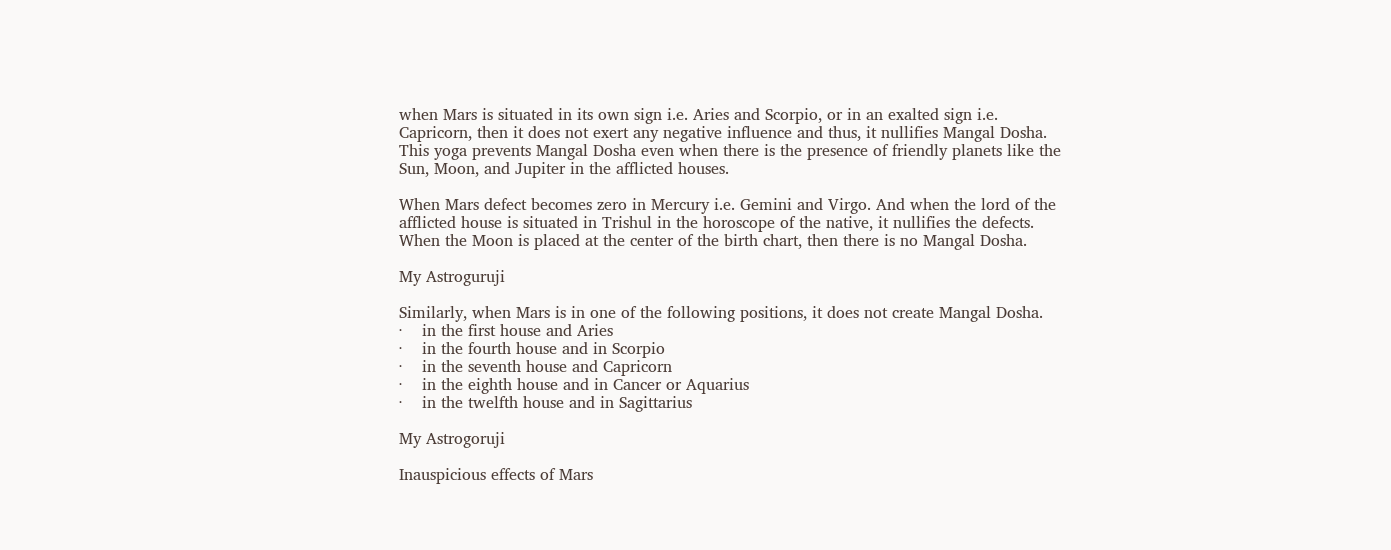when Mars is situated in its own sign i.e. Aries and Scorpio, or in an exalted sign i.e. Capricorn, then it does not exert any negative influence and thus, it nullifies Mangal Dosha. This yoga prevents Mangal Dosha even when there is the presence of friendly planets like the Sun, Moon, and Jupiter in the afflicted houses.

When Mars defect becomes zero in Mercury i.e. Gemini and Virgo. And when the lord of the afflicted house is situated in Trishul in the horoscope of the native, it nullifies the defects. When the Moon is placed at the center of the birth chart, then there is no Mangal Dosha.

My Astroguruji

Similarly, when Mars is in one of the following positions, it does not create Mangal Dosha.
·    in the first house and Aries
·    in the fourth house and in Scorpio
·    in the seventh house and Capricorn
·    in the eighth house and in Cancer or Aquarius
·    in the twelfth house and in Sagittarius

My Astrogoruji

Inauspicious effects of Mars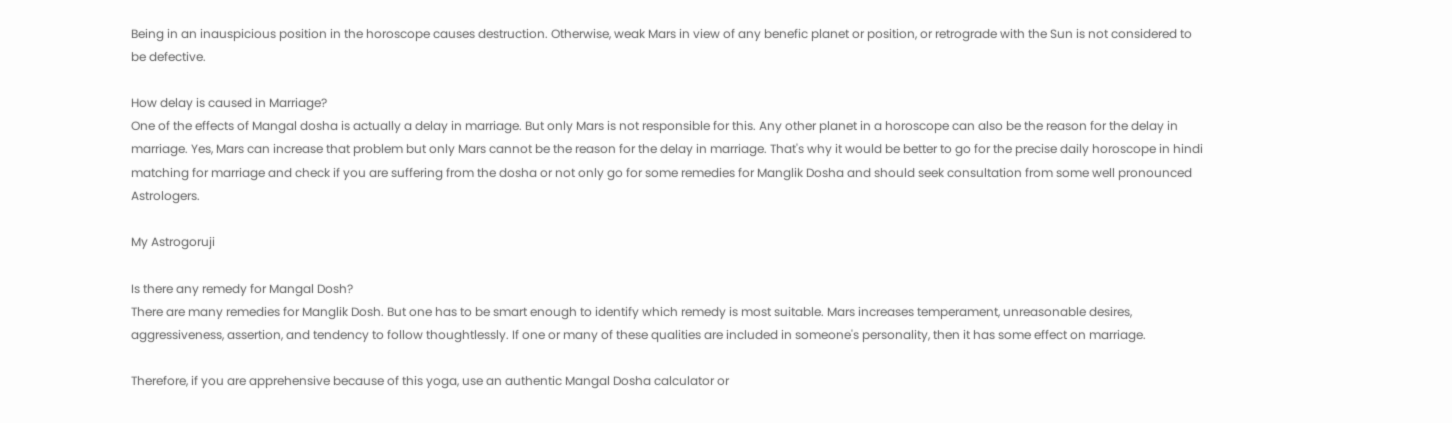Being in an inauspicious position in the horoscope causes destruction. Otherwise, weak Mars in view of any benefic planet or position, or retrograde with the Sun is not considered to be defective.

How delay is caused in Marriage?
One of the effects of Mangal dosha is actually a delay in marriage. But only Mars is not responsible for this. Any other planet in a horoscope can also be the reason for the delay in marriage. Yes, Mars can increase that problem but only Mars cannot be the reason for the delay in marriage. That's why it would be better to go for the precise daily horoscope in hindi matching for marriage and check if you are suffering from the dosha or not only go for some remedies for Manglik Dosha and should seek consultation from some well pronounced Astrologers.

My Astrogoruji

Is there any remedy for Mangal Dosh?
There are many remedies for Manglik Dosh. But one has to be smart enough to identify which remedy is most suitable. Mars increases temperament, unreasonable desires, aggressiveness, assertion, and tendency to follow thoughtlessly. If one or many of these qualities are included in someone's personality, then it has some effect on marriage.

Therefore, if you are apprehensive because of this yoga, use an authentic Mangal Dosha calculator or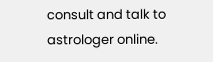consult and talk to astrologer online.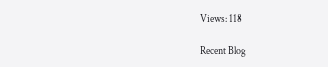Views: 118

Recent Blog